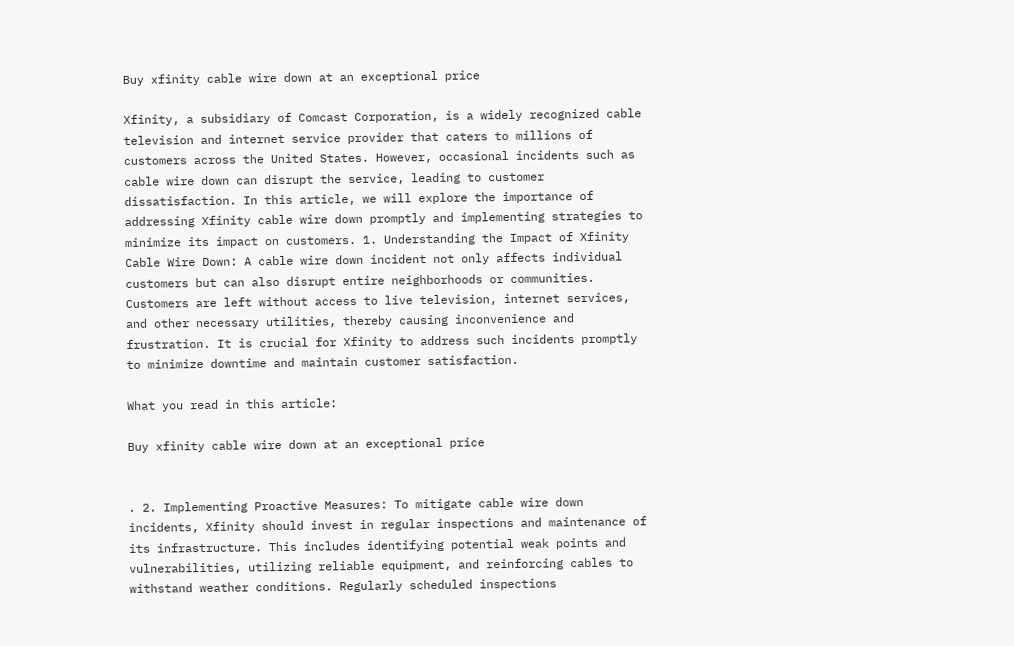Buy xfinity cable wire down at an exceptional price

Xfinity, a subsidiary of Comcast Corporation, is a widely recognized cable television and internet service provider that caters to millions of customers across the United States. However, occasional incidents such as cable wire down can disrupt the service, leading to customer dissatisfaction. In this article, we will explore the importance of addressing Xfinity cable wire down promptly and implementing strategies to minimize its impact on customers. 1. Understanding the Impact of Xfinity Cable Wire Down: A cable wire down incident not only affects individual customers but can also disrupt entire neighborhoods or communities. Customers are left without access to live television, internet services, and other necessary utilities, thereby causing inconvenience and frustration. It is crucial for Xfinity to address such incidents promptly to minimize downtime and maintain customer satisfaction.

What you read in this article:

Buy xfinity cable wire down at an exceptional price


. 2. Implementing Proactive Measures: To mitigate cable wire down incidents, Xfinity should invest in regular inspections and maintenance of its infrastructure. This includes identifying potential weak points and vulnerabilities, utilizing reliable equipment, and reinforcing cables to withstand weather conditions. Regularly scheduled inspections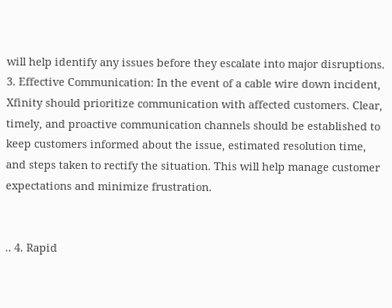will help identify any issues before they escalate into major disruptions. 3. Effective Communication: In the event of a cable wire down incident, Xfinity should prioritize communication with affected customers. Clear, timely, and proactive communication channels should be established to keep customers informed about the issue, estimated resolution time, and steps taken to rectify the situation. This will help manage customer expectations and minimize frustration.


.. 4. Rapid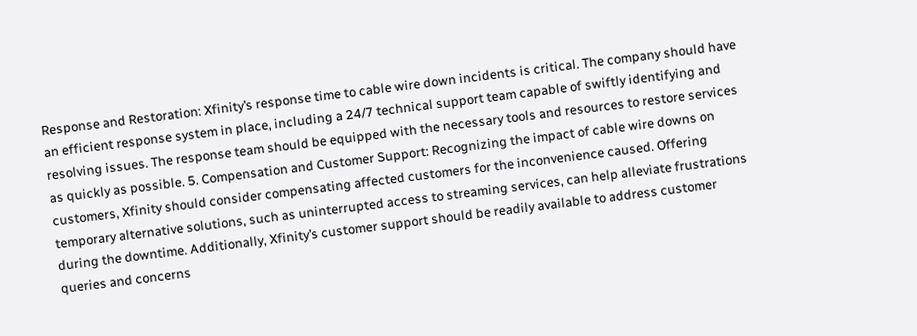Response and Restoration: Xfinity’s response time to cable wire down incidents is critical. The company should have an efficient response system in place, including a 24/7 technical support team capable of swiftly identifying and resolving issues. The response team should be equipped with the necessary tools and resources to restore services as quickly as possible. 5. Compensation and Customer Support: Recognizing the impact of cable wire downs on customers, Xfinity should consider compensating affected customers for the inconvenience caused. Offering temporary alternative solutions, such as uninterrupted access to streaming services, can help alleviate frustrations during the downtime. Additionally, Xfinity’s customer support should be readily available to address customer queries and concerns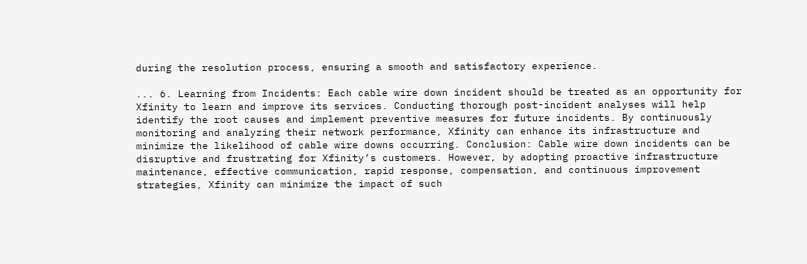during the resolution process, ensuring a smooth and satisfactory experience.

... 6. Learning from Incidents: Each cable wire down incident should be treated as an opportunity for Xfinity to learn and improve its services. Conducting thorough post-incident analyses will help identify the root causes and implement preventive measures for future incidents. By continuously monitoring and analyzing their network performance, Xfinity can enhance its infrastructure and minimize the likelihood of cable wire downs occurring. Conclusion: Cable wire down incidents can be disruptive and frustrating for Xfinity’s customers. However, by adopting proactive infrastructure maintenance, effective communication, rapid response, compensation, and continuous improvement strategies, Xfinity can minimize the impact of such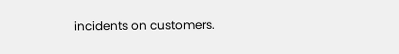incidents on customers.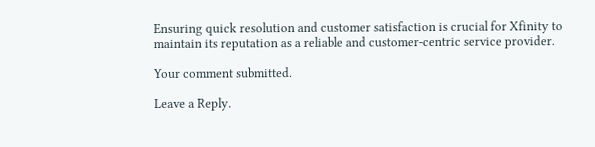Ensuring quick resolution and customer satisfaction is crucial for Xfinity to maintain its reputation as a reliable and customer-centric service provider.

Your comment submitted.

Leave a Reply.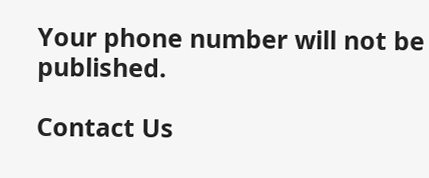Your phone number will not be published.

Contact Us